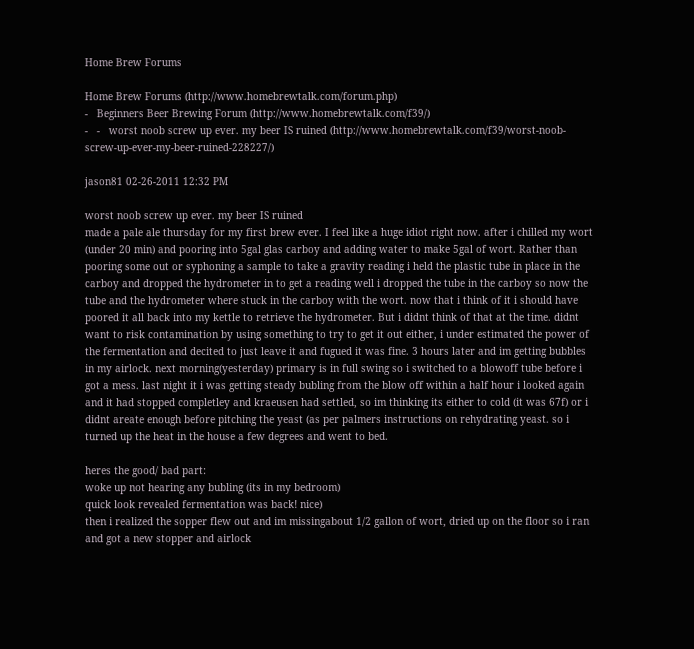Home Brew Forums

Home Brew Forums (http://www.homebrewtalk.com/forum.php)
-   Beginners Beer Brewing Forum (http://www.homebrewtalk.com/f39/)
-   -   worst noob screw up ever. my beer IS ruined (http://www.homebrewtalk.com/f39/worst-noob-screw-up-ever-my-beer-ruined-228227/)

jason81 02-26-2011 12:32 PM

worst noob screw up ever. my beer IS ruined
made a pale ale thursday for my first brew ever. I feel like a huge idiot right now. after i chilled my wort (under 20 min) and pooring into 5gal glas carboy and adding water to make 5gal of wort. Rather than pooring some out or syphoning a sample to take a gravity reading i held the plastic tube in place in the carboy and dropped the hydrometer in to get a reading well i dropped the tube in the carboy so now the tube and the hydrometer where stuck in the carboy with the wort. now that i think of it i should have poored it all back into my kettle to retrieve the hydrometer. But i didnt think of that at the time. didnt want to risk contamination by using something to try to get it out either, i under estimated the power of the fermentation and decited to just leave it and fugued it was fine. 3 hours later and im getting bubbles in my airlock. next morning(yesterday) primary is in full swing so i switched to a blowoff tube before i got a mess. last night it i was getting steady bubling from the blow off within a half hour i looked again and it had stopped completley and kraeusen had settled, so im thinking its either to cold (it was 67f) or i didnt areate enough before pitching the yeast (as per palmers instructions on rehydrating yeast. so i turned up the heat in the house a few degrees and went to bed.

heres the good/ bad part:
woke up not hearing any bubling (its in my bedroom)
quick look revealed fermentation was back! nice)
then i realized the sopper flew out and im missingabout 1/2 gallon of wort, dried up on the floor so i ran and got a new stopper and airlock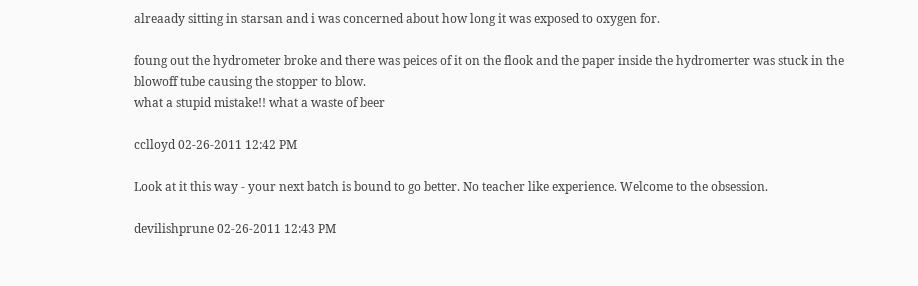alreaady sitting in starsan and i was concerned about how long it was exposed to oxygen for.

foung out the hydrometer broke and there was peices of it on the flook and the paper inside the hydromerter was stuck in the blowoff tube causing the stopper to blow.
what a stupid mistake!! what a waste of beer

cclloyd 02-26-2011 12:42 PM

Look at it this way - your next batch is bound to go better. No teacher like experience. Welcome to the obsession.

devilishprune 02-26-2011 12:43 PM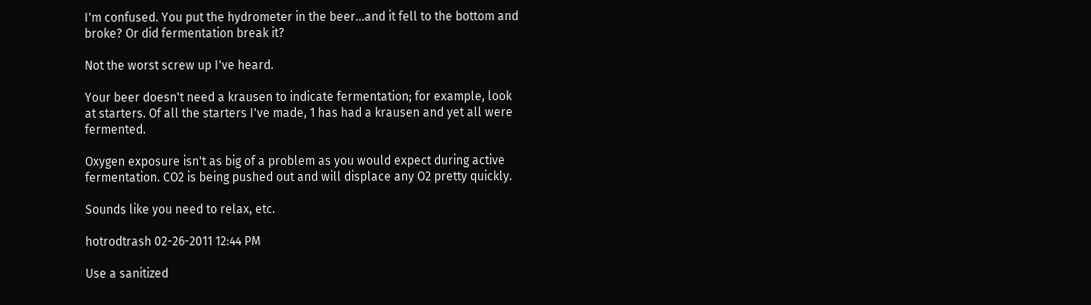I'm confused. You put the hydrometer in the beer...and it fell to the bottom and broke? Or did fermentation break it?

Not the worst screw up I've heard.

Your beer doesn't need a krausen to indicate fermentation; for example, look at starters. Of all the starters I've made, 1 has had a krausen and yet all were fermented.

Oxygen exposure isn't as big of a problem as you would expect during active fermentation. CO2 is being pushed out and will displace any O2 pretty quickly.

Sounds like you need to relax, etc.

hotrodtrash 02-26-2011 12:44 PM

Use a sanitized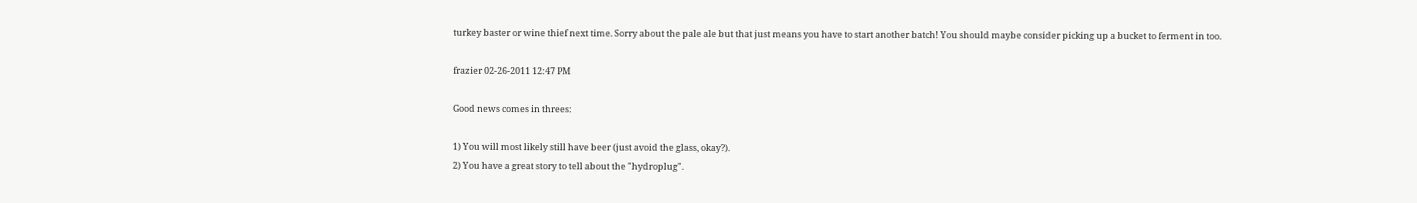turkey baster or wine thief next time. Sorry about the pale ale but that just means you have to start another batch! You should maybe consider picking up a bucket to ferment in too.

frazier 02-26-2011 12:47 PM

Good news comes in threes:

1) You will most likely still have beer (just avoid the glass, okay?).
2) You have a great story to tell about the "hydroplug".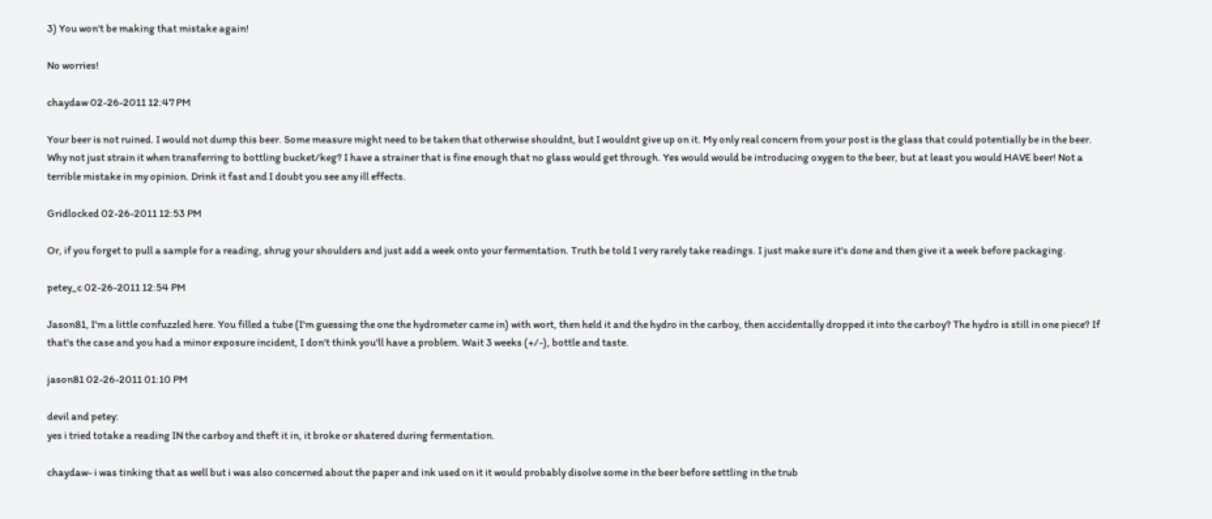3) You won't be making that mistake again!

No worries!

chaydaw 02-26-2011 12:47 PM

Your beer is not ruined. I would not dump this beer. Some measure might need to be taken that otherwise shouldnt, but I wouldnt give up on it. My only real concern from your post is the glass that could potentially be in the beer. Why not just strain it when transferring to bottling bucket/keg? I have a strainer that is fine enough that no glass would get through. Yes would would be introducing oxygen to the beer, but at least you would HAVE beer! Not a terrible mistake in my opinion. Drink it fast and I doubt you see any ill effects.

Gridlocked 02-26-2011 12:53 PM

Or, if you forget to pull a sample for a reading, shrug your shoulders and just add a week onto your fermentation. Truth be told I very rarely take readings. I just make sure it's done and then give it a week before packaging.

petey_c 02-26-2011 12:54 PM

Jason81, I'm a little confuzzled here. You filled a tube (I'm guessing the one the hydrometer came in) with wort, then held it and the hydro in the carboy, then accidentally dropped it into the carboy? The hydro is still in one piece? If that's the case and you had a minor exposure incident, I don't think you'll have a problem. Wait 3 weeks (+/-), bottle and taste.

jason81 02-26-2011 01:10 PM

devil and petey:
yes i tried totake a reading IN the carboy and theft it in, it broke or shatered during fermentation.

chaydaw- i was tinking that as well but i was also concerned about the paper and ink used on it it would probably disolve some in the beer before settling in the trub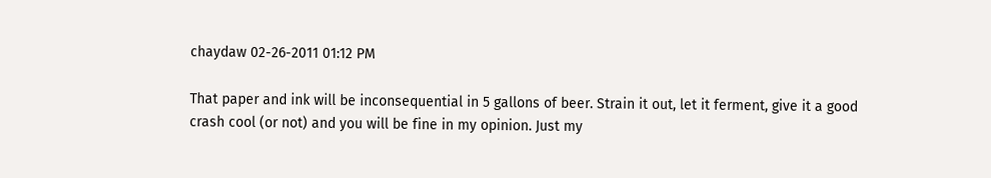chaydaw 02-26-2011 01:12 PM

That paper and ink will be inconsequential in 5 gallons of beer. Strain it out, let it ferment, give it a good crash cool (or not) and you will be fine in my opinion. Just my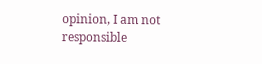opinion, I am not responsible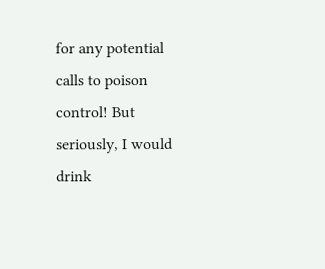for any potential calls to poison control! But seriously, I would drink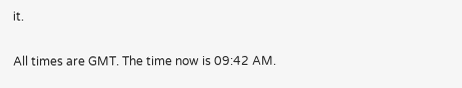it.

All times are GMT. The time now is 09:42 AM.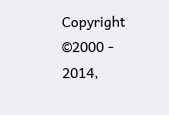Copyright ©2000 - 2014,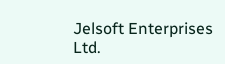Jelsoft Enterprises Ltd.